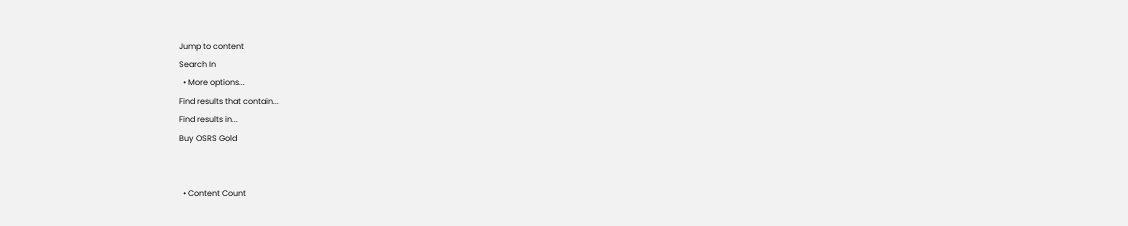Jump to content
Search In
  • More options...
Find results that contain...
Find results in...
Buy OSRS Gold


  • Content Count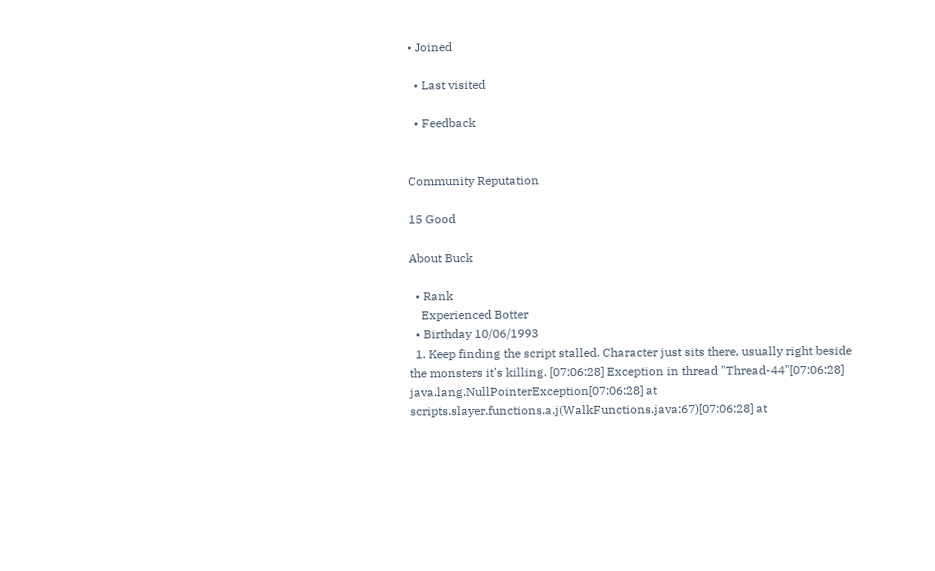• Joined

  • Last visited

  • Feedback


Community Reputation

15 Good

About Buck

  • Rank
    Experienced Botter
  • Birthday 10/06/1993
  1. Keep finding the script stalled. Character just sits there, usually right beside the monsters it's killing. [07:06:28] Exception in thread "Thread-44"[07:06:28] java.lang.NullPointerException[07:06:28] at scripts.slayer.functions.a.j(WalkFunctions.java:67)[07:06:28] at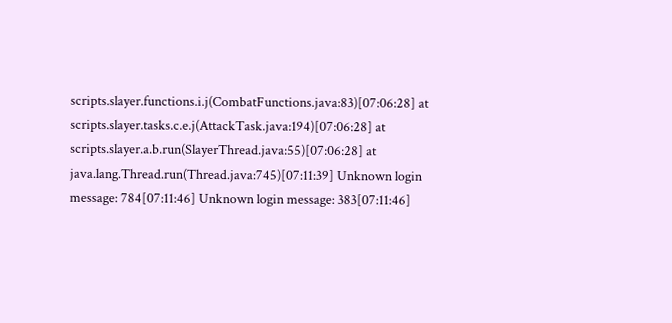scripts.slayer.functions.i.j(CombatFunctions.java:83)[07:06:28] at scripts.slayer.tasks.c.e.j(AttackTask.java:194)[07:06:28] at scripts.slayer.a.b.run(SlayerThread.java:55)[07:06:28] at java.lang.Thread.run(Thread.java:745)[07:11:39] Unknown login message: 784[07:11:46] Unknown login message: 383[07:11:46]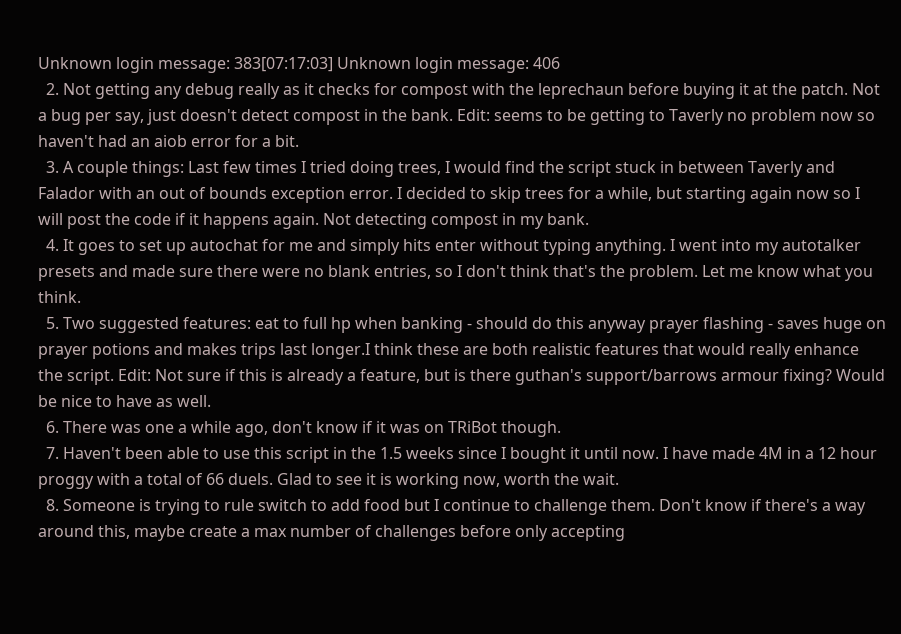Unknown login message: 383[07:17:03] Unknown login message: 406
  2. Not getting any debug really as it checks for compost with the leprechaun before buying it at the patch. Not a bug per say, just doesn't detect compost in the bank. Edit: seems to be getting to Taverly no problem now so haven't had an aiob error for a bit.
  3. A couple things: Last few times I tried doing trees, I would find the script stuck in between Taverly and Falador with an out of bounds exception error. I decided to skip trees for a while, but starting again now so I will post the code if it happens again. Not detecting compost in my bank.
  4. It goes to set up autochat for me and simply hits enter without typing anything. I went into my autotalker presets and made sure there were no blank entries, so I don't think that's the problem. Let me know what you think.
  5. Two suggested features: eat to full hp when banking - should do this anyway prayer flashing - saves huge on prayer potions and makes trips last longer.I think these are both realistic features that would really enhance the script. Edit: Not sure if this is already a feature, but is there guthan's support/barrows armour fixing? Would be nice to have as well.
  6. There was one a while ago, don't know if it was on TRiBot though.
  7. Haven't been able to use this script in the 1.5 weeks since I bought it until now. I have made 4M in a 12 hour proggy with a total of 66 duels. Glad to see it is working now, worth the wait.
  8. Someone is trying to rule switch to add food but I continue to challenge them. Don't know if there's a way around this, maybe create a max number of challenges before only accepting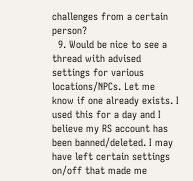challenges from a certain person?
  9. Would be nice to see a thread with advised settings for various locations/NPCs. Let me know if one already exists. I used this for a day and I believe my RS account has been banned/deleted. I may have left certain settings on/off that made me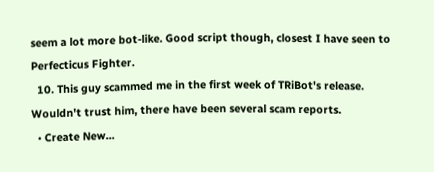seem a lot more bot-like. Good script though, closest I have seen to Perfecticus Fighter.
  10. This guy scammed me in the first week of TRiBot's release. Wouldn't trust him, there have been several scam reports.
  • Create New...